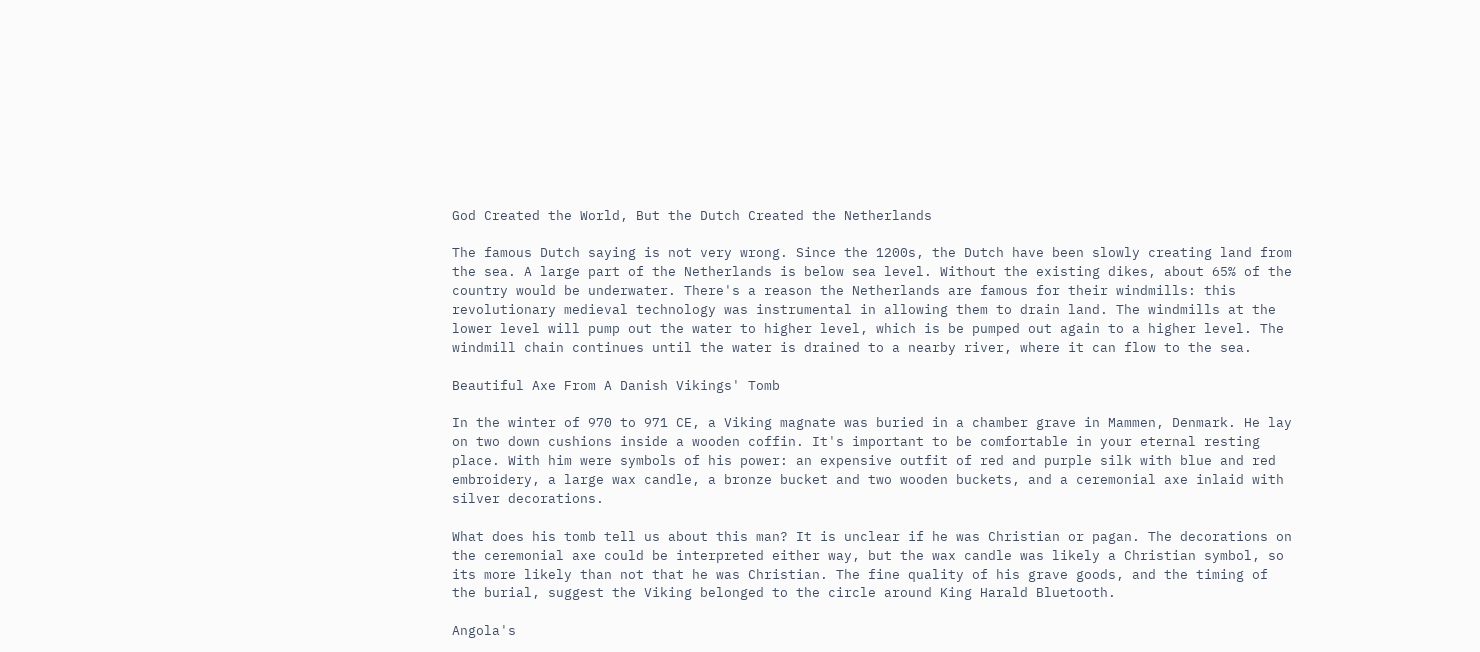God Created the World, But the Dutch Created the Netherlands

The famous Dutch saying is not very wrong. Since the 1200s, the Dutch have been slowly creating land from the sea. A large part of the Netherlands is below sea level. Without the existing dikes, about 65% of the country would be underwater. There's a reason the Netherlands are famous for their windmills: this revolutionary medieval technology was instrumental in allowing them to drain land. The windmills at the lower level will pump out the water to higher level, which is be pumped out again to a higher level. The windmill chain continues until the water is drained to a nearby river, where it can flow to the sea.

Beautiful Axe From A Danish Vikings' Tomb

In the winter of 970 to 971 CE, a Viking magnate was buried in a chamber grave in Mammen, Denmark. He lay on two down cushions inside a wooden coffin. It's important to be comfortable in your eternal resting place. With him were symbols of his power: an expensive outfit of red and purple silk with blue and red embroidery, a large wax candle, a bronze bucket and two wooden buckets, and a ceremonial axe inlaid with silver decorations.

What does his tomb tell us about this man? It is unclear if he was Christian or pagan. The decorations on the ceremonial axe could be interpreted either way, but the wax candle was likely a Christian symbol, so its more likely than not that he was Christian. The fine quality of his grave goods, and the timing of the burial, suggest the Viking belonged to the circle around King Harald Bluetooth.

Angola's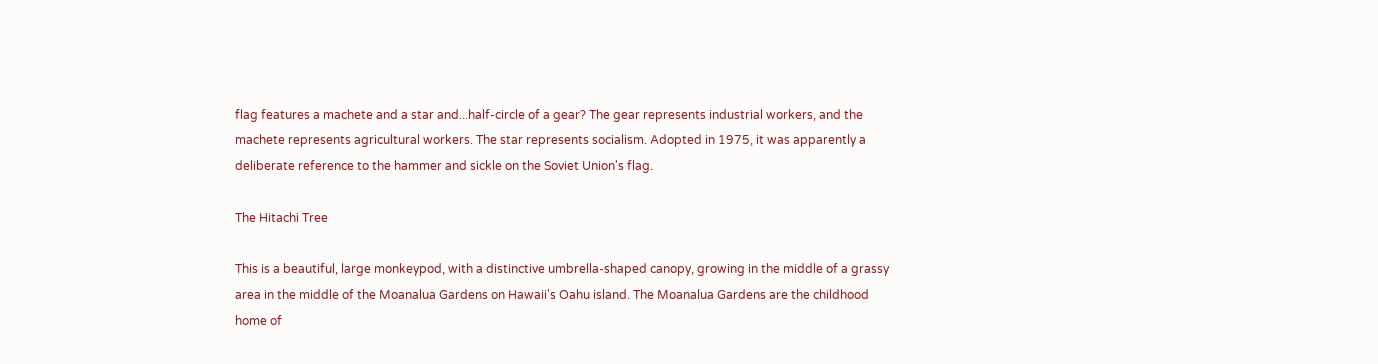flag features a machete and a star and...half-circle of a gear? The gear represents industrial workers, and the machete represents agricultural workers. The star represents socialism. Adopted in 1975, it was apparently a deliberate reference to the hammer and sickle on the Soviet Union's flag.

The Hitachi Tree

This is a beautiful, large monkeypod, with a distinctive umbrella-shaped canopy, growing in the middle of a grassy area in the middle of the Moanalua Gardens on Hawaii's Oahu island. The Moanalua Gardens are the childhood home of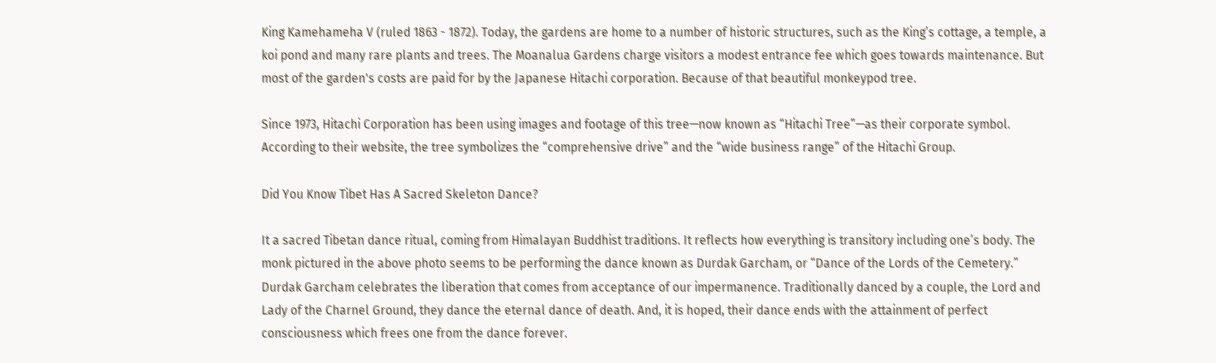King Kamehameha V (ruled 1863 - 1872). Today, the gardens are home to a number of historic structures, such as the King’s cottage, a temple, a koi pond and many rare plants and trees. The Moanalua Gardens charge visitors a modest entrance fee which goes towards maintenance. But most of the garden's costs are paid for by the Japanese Hitachi corporation. Because of that beautiful monkeypod tree.

Since 1973, Hitachi Corporation has been using images and footage of this tree—now known as “Hitachi Tree”—as their corporate symbol. According to their website, the tree symbolizes the “comprehensive drive” and the “wide business range” of the Hitachi Group.

Did You Know Tibet Has A Sacred Skeleton Dance?

It a sacred Tibetan dance ritual, coming from Himalayan Buddhist traditions. It reflects how everything is transitory including one’s body. The monk pictured in the above photo seems to be performing the dance known as Durdak Garcham, or “Dance of the Lords of the Cemetery.” Durdak Garcham celebrates the liberation that comes from acceptance of our impermanence. Traditionally danced by a couple, the Lord and Lady of the Charnel Ground, they dance the eternal dance of death. And, it is hoped, their dance ends with the attainment of perfect consciousness which frees one from the dance forever.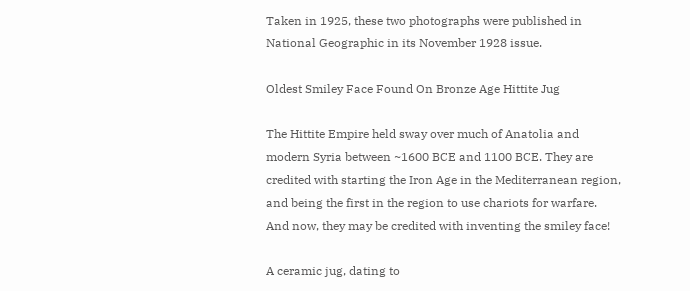Taken in 1925, these two photographs were published in National Geographic in its November 1928 issue.

Oldest Smiley Face Found On Bronze Age Hittite Jug

The Hittite Empire held sway over much of Anatolia and modern Syria between ~1600 BCE and 1100 BCE. They are credited with starting the Iron Age in the Mediterranean region, and being the first in the region to use chariots for warfare. And now, they may be credited with inventing the smiley face!

A ceramic jug, dating to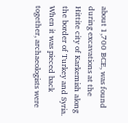about 1,700 BCE, was found during excavations at the Hittite city of Karkemish along the border of Turkey and Syria. When it was pieced back together, archaeologists were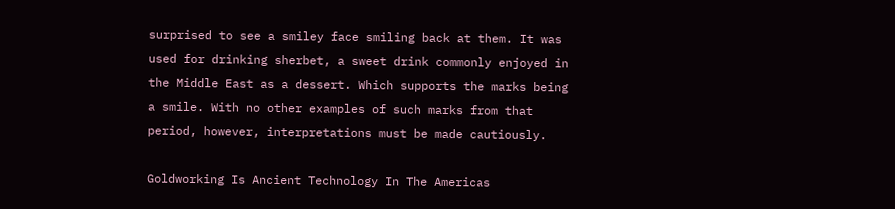surprised to see a smiley face smiling back at them. It was used for drinking sherbet, a sweet drink commonly enjoyed in the Middle East as a dessert. Which supports the marks being a smile. With no other examples of such marks from that period, however, interpretations must be made cautiously.

Goldworking Is Ancient Technology In The Americas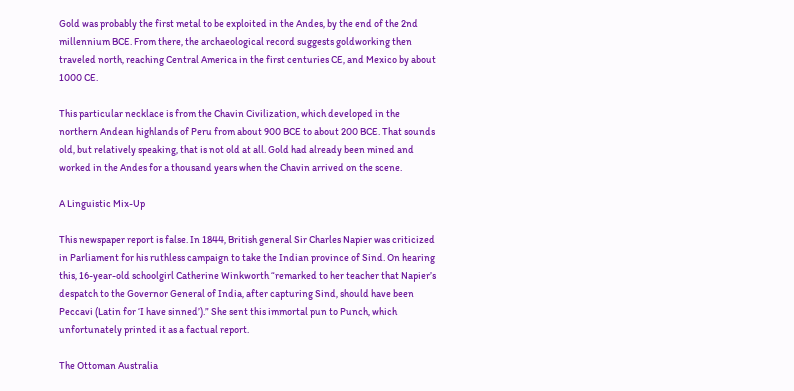Gold was probably the first metal to be exploited in the Andes, by the end of the 2nd millennium BCE. From there, the archaeological record suggests goldworking then traveled north, reaching Central America in the first centuries CE, and Mexico by about 1000 CE.

This particular necklace is from the Chavin Civilization, which developed in the northern Andean highlands of Peru from about 900 BCE to about 200 BCE. That sounds old, but relatively speaking, that is not old at all. Gold had already been mined and worked in the Andes for a thousand years when the Chavin arrived on the scene.

A Linguistic Mix-Up

This newspaper report is false. In 1844, British general Sir Charles Napier was criticized in Parliament for his ruthless campaign to take the Indian province of Sind. On hearing this, 16-year-old schoolgirl Catherine Winkworth “remarked to her teacher that Napier’s despatch to the Governor General of India, after capturing Sind, should have been Peccavi (Latin for ‘I have sinned’).” She sent this immortal pun to Punch, which unfortunately printed it as a factual report.

The Ottoman Australia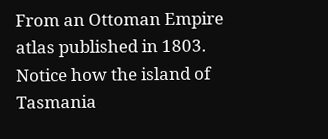From an Ottoman Empire atlas published in 1803. Notice how the island of Tasmania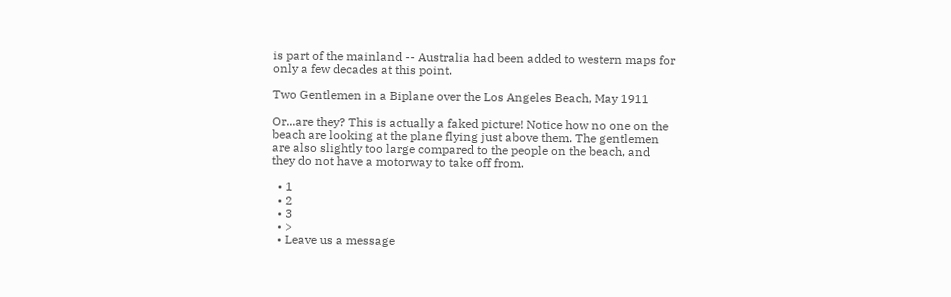is part of the mainland -- Australia had been added to western maps for only a few decades at this point.

Two Gentlemen in a Biplane over the Los Angeles Beach, May 1911

Or...are they? This is actually a faked picture! Notice how no one on the beach are looking at the plane flying just above them. The gentlemen are also slightly too large compared to the people on the beach, and they do not have a motorway to take off from.

  • 1
  • 2
  • 3
  • >
  • Leave us a message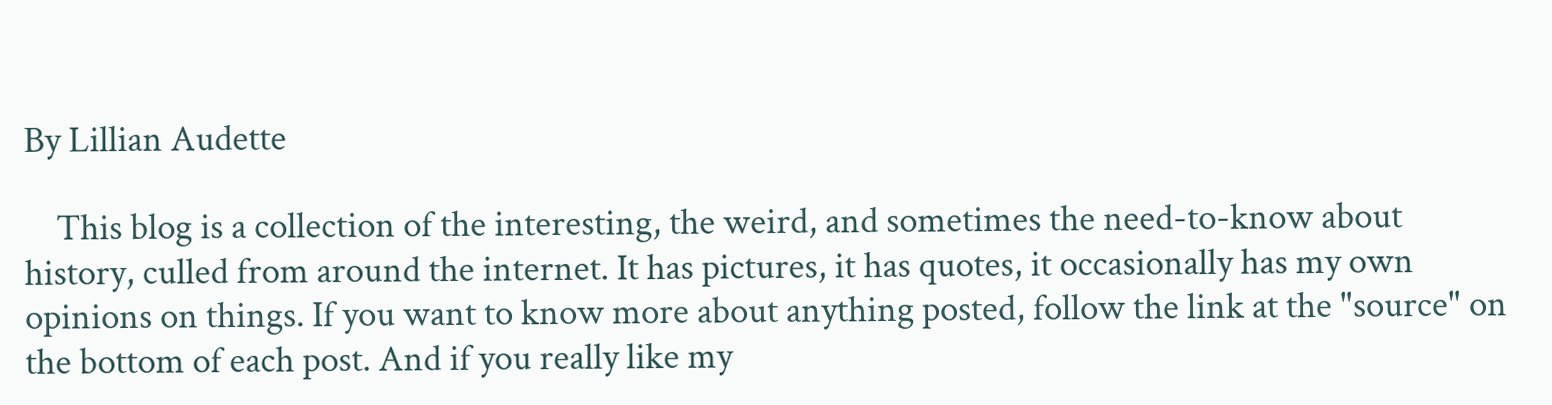By Lillian Audette

    This blog is a collection of the interesting, the weird, and sometimes the need-to-know about history, culled from around the internet. It has pictures, it has quotes, it occasionally has my own opinions on things. If you want to know more about anything posted, follow the link at the "source" on the bottom of each post. And if you really like my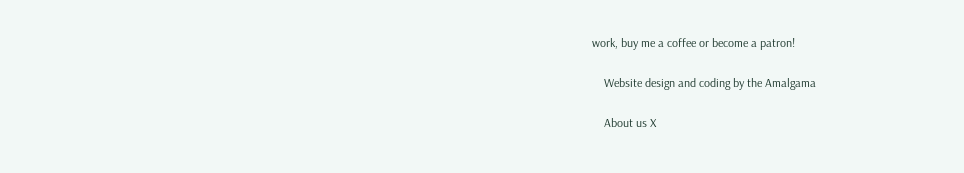work, buy me a coffee or become a patron!

    Website design and coding by the Amalgama

    About us X